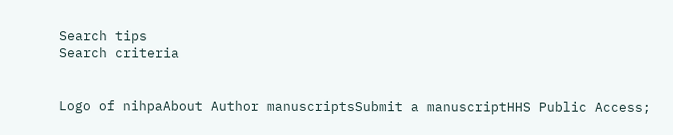Search tips
Search criteria


Logo of nihpaAbout Author manuscriptsSubmit a manuscriptHHS Public Access;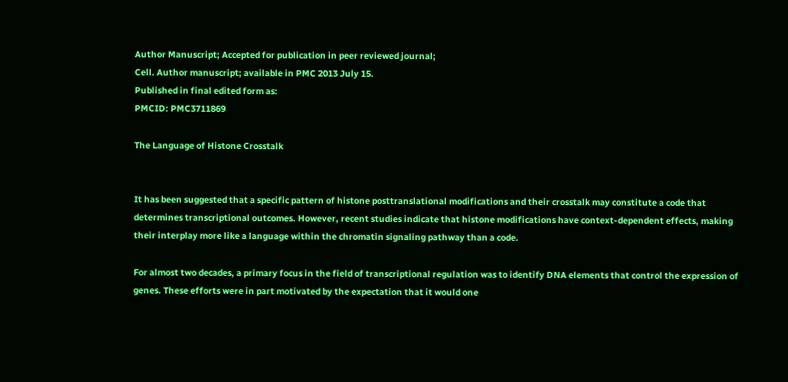Author Manuscript; Accepted for publication in peer reviewed journal;
Cell. Author manuscript; available in PMC 2013 July 15.
Published in final edited form as:
PMCID: PMC3711869

The Language of Histone Crosstalk


It has been suggested that a specific pattern of histone posttranslational modifications and their crosstalk may constitute a code that determines transcriptional outcomes. However, recent studies indicate that histone modifications have context-dependent effects, making their interplay more like a language within the chromatin signaling pathway than a code.

For almost two decades, a primary focus in the field of transcriptional regulation was to identify DNA elements that control the expression of genes. These efforts were in part motivated by the expectation that it would one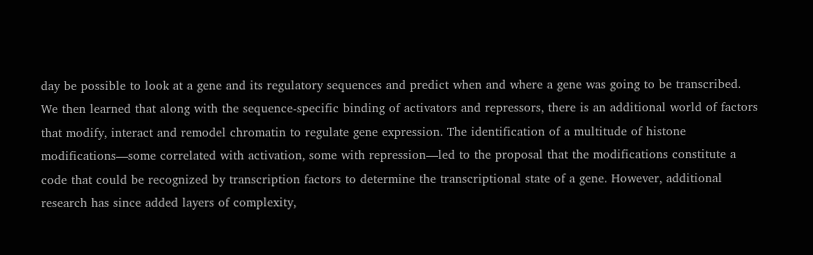day be possible to look at a gene and its regulatory sequences and predict when and where a gene was going to be transcribed. We then learned that along with the sequence-specific binding of activators and repressors, there is an additional world of factors that modify, interact and remodel chromatin to regulate gene expression. The identification of a multitude of histone modifications—some correlated with activation, some with repression—led to the proposal that the modifications constitute a code that could be recognized by transcription factors to determine the transcriptional state of a gene. However, additional research has since added layers of complexity,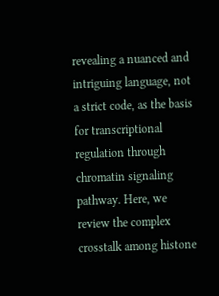revealing a nuanced and intriguing language, not a strict code, as the basis for transcriptional regulation through chromatin signaling pathway. Here, we review the complex crosstalk among histone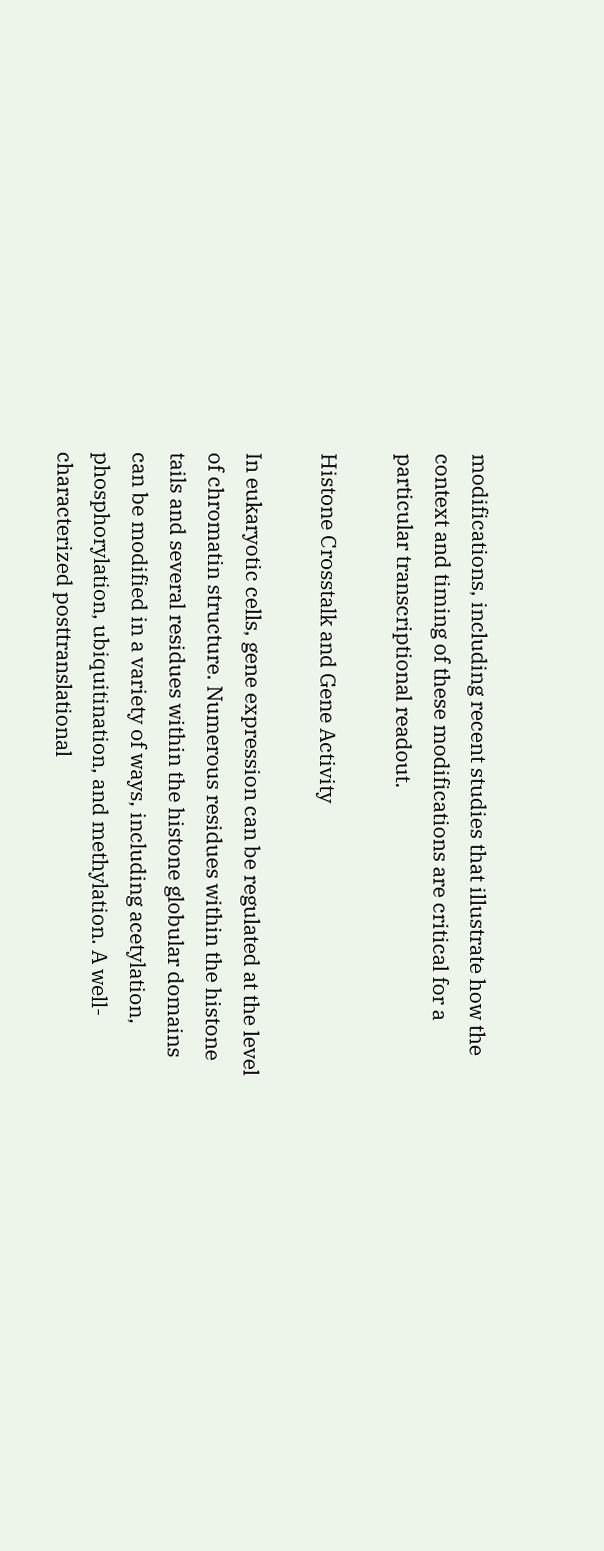modifications, including recent studies that illustrate how the context and timing of these modifications are critical for a particular transcriptional readout.

Histone Crosstalk and Gene Activity

In eukaryotic cells, gene expression can be regulated at the level of chromatin structure. Numerous residues within the histone tails and several residues within the histone globular domains can be modified in a variety of ways, including acetylation, phosphorylation, ubiquitination, and methylation. A well-characterized posttranslational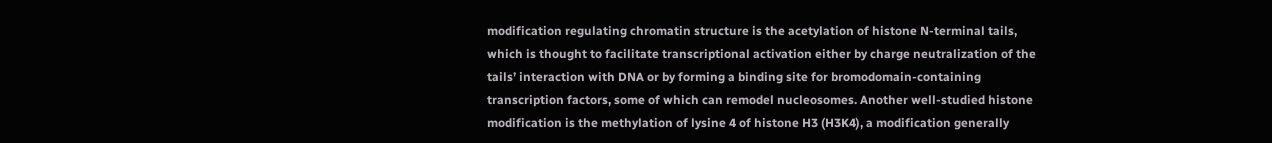modification regulating chromatin structure is the acetylation of histone N-terminal tails, which is thought to facilitate transcriptional activation either by charge neutralization of the tails’ interaction with DNA or by forming a binding site for bromodomain-containing transcription factors, some of which can remodel nucleosomes. Another well-studied histone modification is the methylation of lysine 4 of histone H3 (H3K4), a modification generally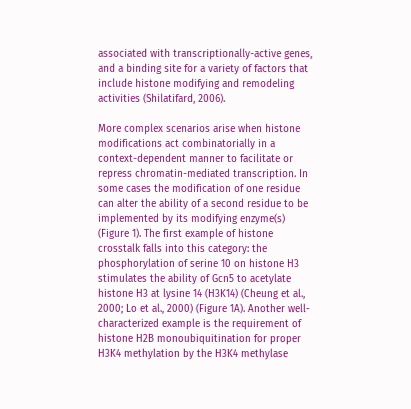associated with transcriptionally-active genes, and a binding site for a variety of factors that include histone modifying and remodeling activities (Shilatifard, 2006).

More complex scenarios arise when histone modifications act combinatorially in a context-dependent manner to facilitate or repress chromatin-mediated transcription. In some cases the modification of one residue can alter the ability of a second residue to be implemented by its modifying enzyme(s) (Figure 1). The first example of histone crosstalk falls into this category: the phosphorylation of serine 10 on histone H3 stimulates the ability of Gcn5 to acetylate histone H3 at lysine 14 (H3K14) (Cheung et al., 2000; Lo et al., 2000) (Figure 1A). Another well-characterized example is the requirement of histone H2B monoubiquitination for proper H3K4 methylation by the H3K4 methylase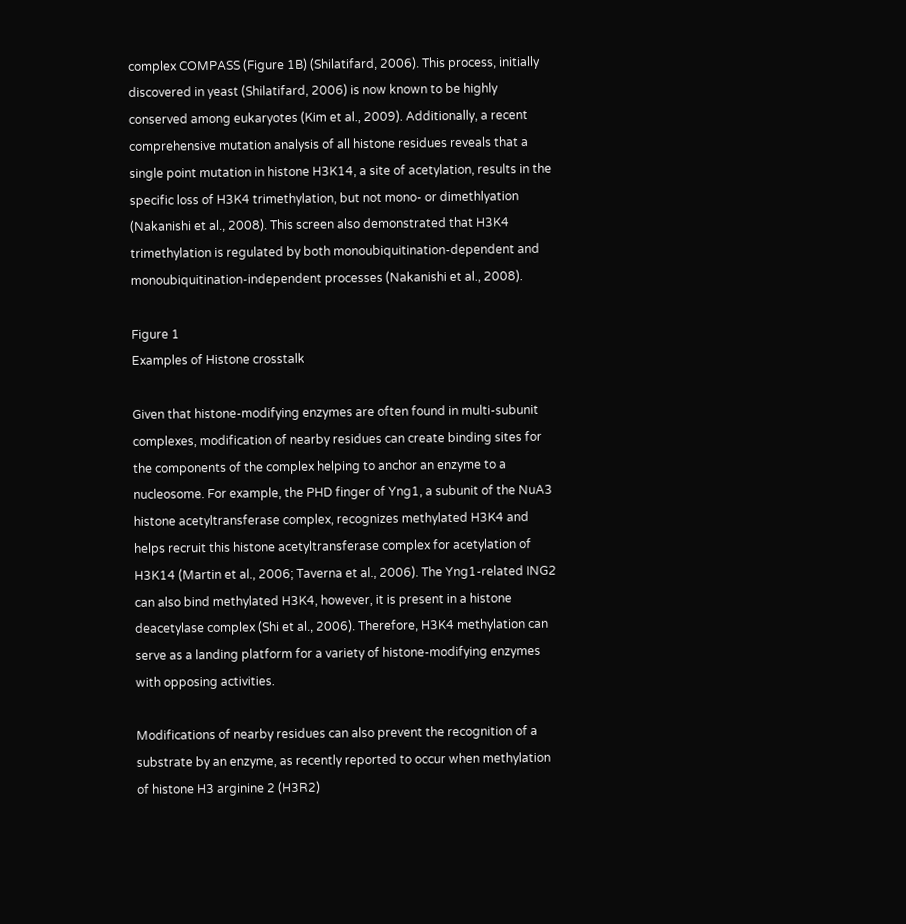complex COMPASS (Figure 1B) (Shilatifard, 2006). This process, initially discovered in yeast (Shilatifard, 2006) is now known to be highly conserved among eukaryotes (Kim et al., 2009). Additionally, a recent comprehensive mutation analysis of all histone residues reveals that a single point mutation in histone H3K14, a site of acetylation, results in the specific loss of H3K4 trimethylation, but not mono- or dimethlyation (Nakanishi et al., 2008). This screen also demonstrated that H3K4 trimethylation is regulated by both monoubiquitination-dependent and monoubiquitination-independent processes (Nakanishi et al., 2008).

Figure 1
Examples of Histone crosstalk

Given that histone-modifying enzymes are often found in multi-subunit complexes, modification of nearby residues can create binding sites for the components of the complex helping to anchor an enzyme to a nucleosome. For example, the PHD finger of Yng1, a subunit of the NuA3 histone acetyltransferase complex, recognizes methylated H3K4 and helps recruit this histone acetyltransferase complex for acetylation of H3K14 (Martin et al., 2006; Taverna et al., 2006). The Yng1-related ING2 can also bind methylated H3K4, however, it is present in a histone deacetylase complex (Shi et al., 2006). Therefore, H3K4 methylation can serve as a landing platform for a variety of histone-modifying enzymes with opposing activities.

Modifications of nearby residues can also prevent the recognition of a substrate by an enzyme, as recently reported to occur when methylation of histone H3 arginine 2 (H3R2)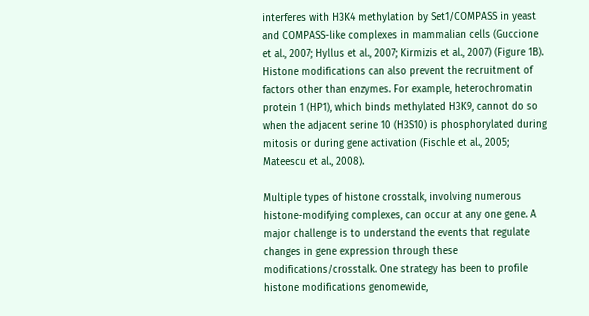interferes with H3K4 methylation by Set1/COMPASS in yeast and COMPASS-like complexes in mammalian cells (Guccione et al., 2007; Hyllus et al., 2007; Kirmizis et al., 2007) (Figure 1B). Histone modifications can also prevent the recruitment of factors other than enzymes. For example, heterochromatin protein 1 (HP1), which binds methylated H3K9, cannot do so when the adjacent serine 10 (H3S10) is phosphorylated during mitosis or during gene activation (Fischle et al., 2005; Mateescu et al., 2008).

Multiple types of histone crosstalk, involving numerous histone-modifying complexes, can occur at any one gene. A major challenge is to understand the events that regulate changes in gene expression through these modifications/crosstalk. One strategy has been to profile histone modifications genomewide,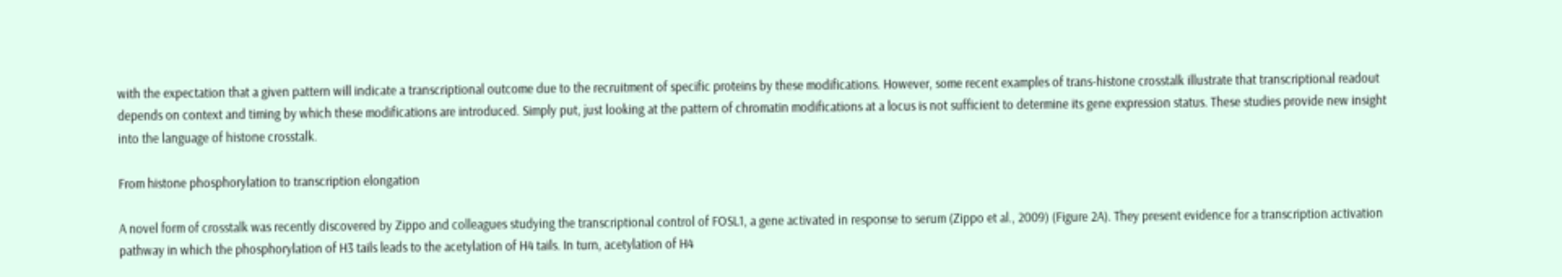with the expectation that a given pattern will indicate a transcriptional outcome due to the recruitment of specific proteins by these modifications. However, some recent examples of trans-histone crosstalk illustrate that transcriptional readout depends on context and timing by which these modifications are introduced. Simply put, just looking at the pattern of chromatin modifications at a locus is not sufficient to determine its gene expression status. These studies provide new insight into the language of histone crosstalk.

From histone phosphorylation to transcription elongation

A novel form of crosstalk was recently discovered by Zippo and colleagues studying the transcriptional control of FOSL1, a gene activated in response to serum (Zippo et al., 2009) (Figure 2A). They present evidence for a transcription activation pathway in which the phosphorylation of H3 tails leads to the acetylation of H4 tails. In turn, acetylation of H4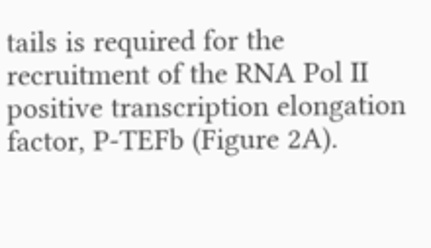tails is required for the recruitment of the RNA Pol II positive transcription elongation factor, P-TEFb (Figure 2A).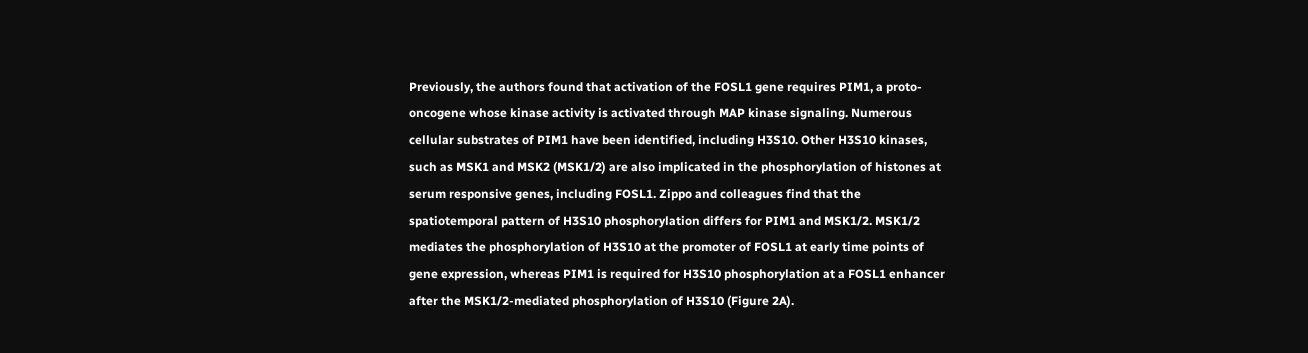Previously, the authors found that activation of the FOSL1 gene requires PIM1, a proto-oncogene whose kinase activity is activated through MAP kinase signaling. Numerous cellular substrates of PIM1 have been identified, including H3S10. Other H3S10 kinases, such as MSK1 and MSK2 (MSK1/2) are also implicated in the phosphorylation of histones at serum responsive genes, including FOSL1. Zippo and colleagues find that the spatiotemporal pattern of H3S10 phosphorylation differs for PIM1 and MSK1/2. MSK1/2 mediates the phosphorylation of H3S10 at the promoter of FOSL1 at early time points of gene expression, whereas PIM1 is required for H3S10 phosphorylation at a FOSL1 enhancer after the MSK1/2-mediated phosphorylation of H3S10 (Figure 2A).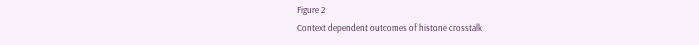Figure 2
Context dependent outcomes of histone crosstalk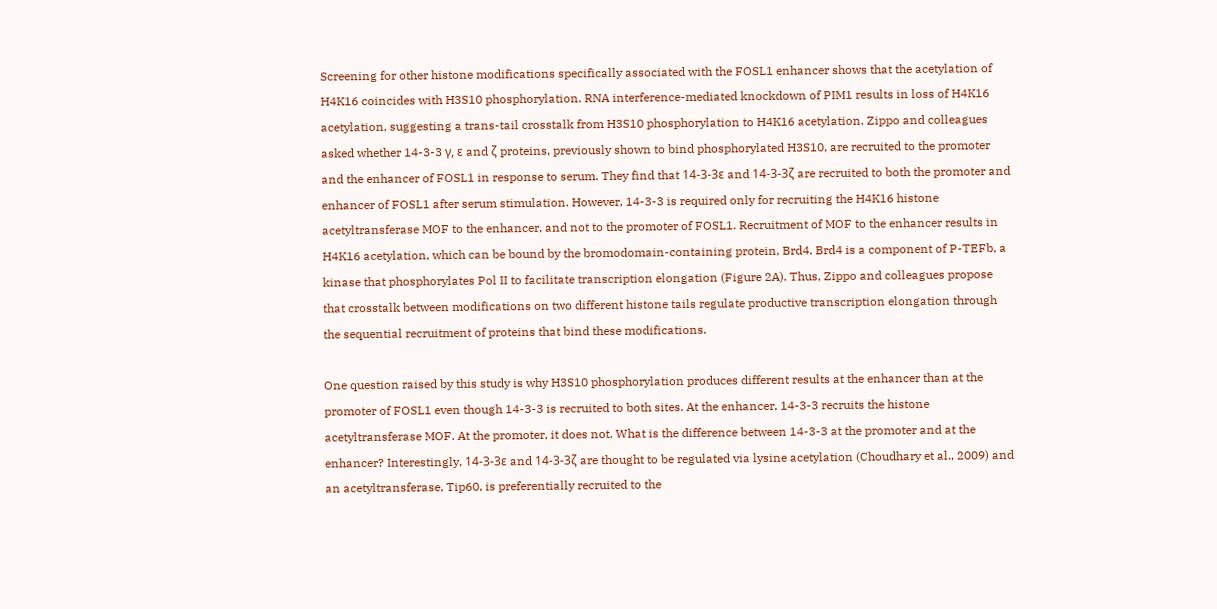Screening for other histone modifications specifically associated with the FOSL1 enhancer shows that the acetylation of H4K16 coincides with H3S10 phosphorylation. RNA interference-mediated knockdown of PIM1 results in loss of H4K16 acetylation, suggesting a trans-tail crosstalk from H3S10 phosphorylation to H4K16 acetylation. Zippo and colleagues asked whether 14-3-3 γ, ε and ζ proteins, previously shown to bind phosphorylated H3S10, are recruited to the promoter and the enhancer of FOSL1 in response to serum. They find that 14-3-3ε and 14-3-3ζ are recruited to both the promoter and enhancer of FOSL1 after serum stimulation. However, 14-3-3 is required only for recruiting the H4K16 histone acetyltransferase MOF to the enhancer, and not to the promoter of FOSL1. Recruitment of MOF to the enhancer results in H4K16 acetylation, which can be bound by the bromodomain-containing protein, Brd4. Brd4 is a component of P-TEFb, a kinase that phosphorylates Pol II to facilitate transcription elongation (Figure 2A). Thus, Zippo and colleagues propose that crosstalk between modifications on two different histone tails regulate productive transcription elongation through the sequential recruitment of proteins that bind these modifications.

One question raised by this study is why H3S10 phosphorylation produces different results at the enhancer than at the promoter of FOSL1 even though 14-3-3 is recruited to both sites. At the enhancer, 14-3-3 recruits the histone acetyltransferase MOF. At the promoter, it does not. What is the difference between 14-3-3 at the promoter and at the enhancer? Interestingly, 14-3-3ε and 14-3-3ζ are thought to be regulated via lysine acetylation (Choudhary et al., 2009) and an acetyltransferase, Tip60, is preferentially recruited to the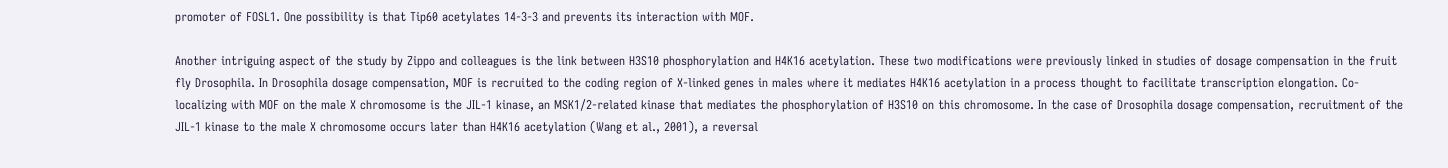promoter of FOSL1. One possibility is that Tip60 acetylates 14-3-3 and prevents its interaction with MOF.

Another intriguing aspect of the study by Zippo and colleagues is the link between H3S10 phosphorylation and H4K16 acetylation. These two modifications were previously linked in studies of dosage compensation in the fruit fly Drosophila. In Drosophila dosage compensation, MOF is recruited to the coding region of X-linked genes in males where it mediates H4K16 acetylation in a process thought to facilitate transcription elongation. Co-localizing with MOF on the male X chromosome is the JIL-1 kinase, an MSK1/2-related kinase that mediates the phosphorylation of H3S10 on this chromosome. In the case of Drosophila dosage compensation, recruitment of the JIL-1 kinase to the male X chromosome occurs later than H4K16 acetylation (Wang et al., 2001), a reversal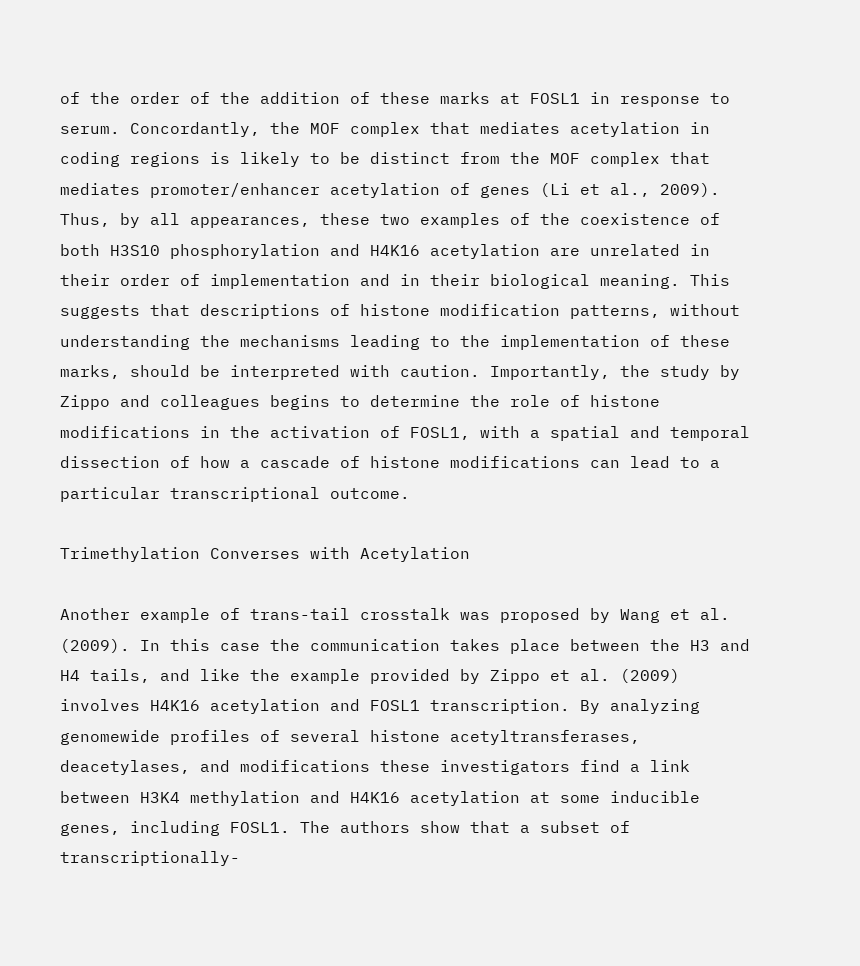of the order of the addition of these marks at FOSL1 in response to serum. Concordantly, the MOF complex that mediates acetylation in coding regions is likely to be distinct from the MOF complex that mediates promoter/enhancer acetylation of genes (Li et al., 2009). Thus, by all appearances, these two examples of the coexistence of both H3S10 phosphorylation and H4K16 acetylation are unrelated in their order of implementation and in their biological meaning. This suggests that descriptions of histone modification patterns, without understanding the mechanisms leading to the implementation of these marks, should be interpreted with caution. Importantly, the study by Zippo and colleagues begins to determine the role of histone modifications in the activation of FOSL1, with a spatial and temporal dissection of how a cascade of histone modifications can lead to a particular transcriptional outcome.

Trimethylation Converses with Acetylation

Another example of trans-tail crosstalk was proposed by Wang et al. (2009). In this case the communication takes place between the H3 and H4 tails, and like the example provided by Zippo et al. (2009) involves H4K16 acetylation and FOSL1 transcription. By analyzing genomewide profiles of several histone acetyltransferases, deacetylases, and modifications these investigators find a link between H3K4 methylation and H4K16 acetylation at some inducible genes, including FOSL1. The authors show that a subset of transcriptionally-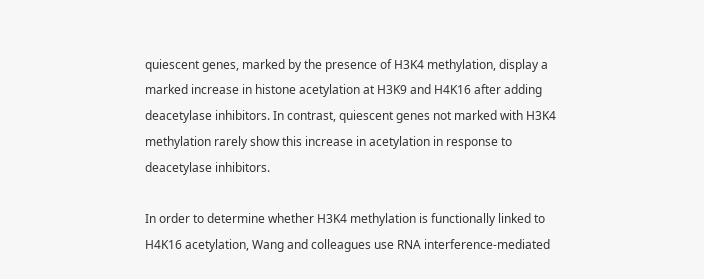quiescent genes, marked by the presence of H3K4 methylation, display a marked increase in histone acetylation at H3K9 and H4K16 after adding deacetylase inhibitors. In contrast, quiescent genes not marked with H3K4 methylation rarely show this increase in acetylation in response to deacetylase inhibitors.

In order to determine whether H3K4 methylation is functionally linked to H4K16 acetylation, Wang and colleagues use RNA interference-mediated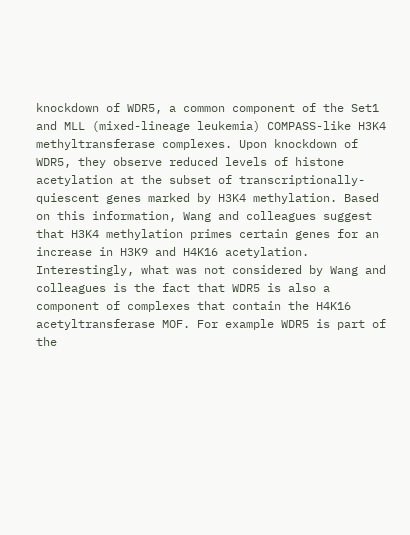knockdown of WDR5, a common component of the Set1 and MLL (mixed-lineage leukemia) COMPASS-like H3K4 methyltransferase complexes. Upon knockdown of WDR5, they observe reduced levels of histone acetylation at the subset of transcriptionally-quiescent genes marked by H3K4 methylation. Based on this information, Wang and colleagues suggest that H3K4 methylation primes certain genes for an increase in H3K9 and H4K16 acetylation. Interestingly, what was not considered by Wang and colleagues is the fact that WDR5 is also a component of complexes that contain the H4K16 acetyltransferase MOF. For example WDR5 is part of the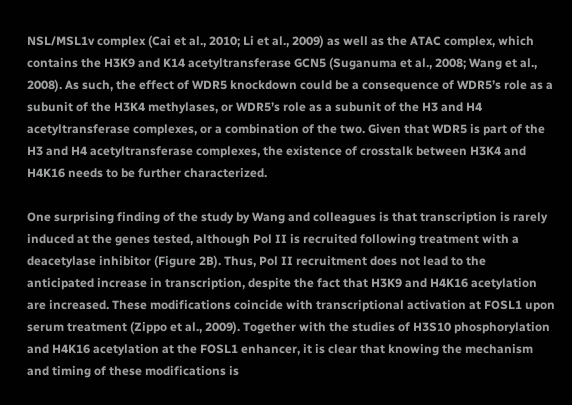NSL/MSL1v complex (Cai et al., 2010; Li et al., 2009) as well as the ATAC complex, which contains the H3K9 and K14 acetyltransferase GCN5 (Suganuma et al., 2008; Wang et al., 2008). As such, the effect of WDR5 knockdown could be a consequence of WDR5’s role as a subunit of the H3K4 methylases, or WDR5’s role as a subunit of the H3 and H4 acetyltransferase complexes, or a combination of the two. Given that WDR5 is part of the H3 and H4 acetyltransferase complexes, the existence of crosstalk between H3K4 and H4K16 needs to be further characterized.

One surprising finding of the study by Wang and colleagues is that transcription is rarely induced at the genes tested, although Pol II is recruited following treatment with a deacetylase inhibitor (Figure 2B). Thus, Pol II recruitment does not lead to the anticipated increase in transcription, despite the fact that H3K9 and H4K16 acetylation are increased. These modifications coincide with transcriptional activation at FOSL1 upon serum treatment (Zippo et al., 2009). Together with the studies of H3S10 phosphorylation and H4K16 acetylation at the FOSL1 enhancer, it is clear that knowing the mechanism and timing of these modifications is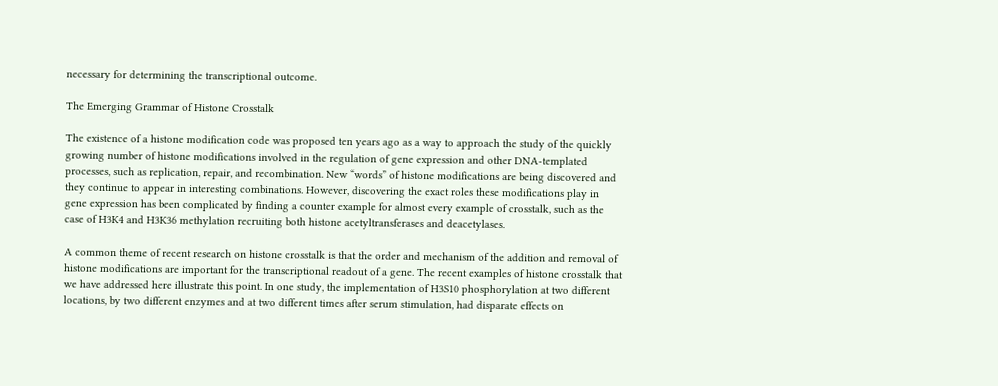necessary for determining the transcriptional outcome.

The Emerging Grammar of Histone Crosstalk

The existence of a histone modification code was proposed ten years ago as a way to approach the study of the quickly growing number of histone modifications involved in the regulation of gene expression and other DNA-templated processes, such as replication, repair, and recombination. New “words” of histone modifications are being discovered and they continue to appear in interesting combinations. However, discovering the exact roles these modifications play in gene expression has been complicated by finding a counter example for almost every example of crosstalk, such as the case of H3K4 and H3K36 methylation recruiting both histone acetyltransferases and deacetylases.

A common theme of recent research on histone crosstalk is that the order and mechanism of the addition and removal of histone modifications are important for the transcriptional readout of a gene. The recent examples of histone crosstalk that we have addressed here illustrate this point. In one study, the implementation of H3S10 phosphorylation at two different locations, by two different enzymes and at two different times after serum stimulation, had disparate effects on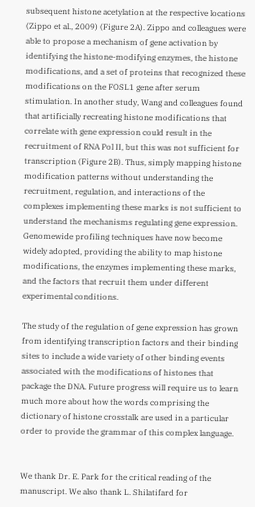subsequent histone acetylation at the respective locations (Zippo et al., 2009) (Figure 2A). Zippo and colleagues were able to propose a mechanism of gene activation by identifying the histone-modifying enzymes, the histone modifications, and a set of proteins that recognized these modifications on the FOSL1 gene after serum stimulation. In another study, Wang and colleagues found that artificially recreating histone modifications that correlate with gene expression could result in the recruitment of RNA Pol II, but this was not sufficient for transcription (Figure 2B). Thus, simply mapping histone modification patterns without understanding the recruitment, regulation, and interactions of the complexes implementing these marks is not sufficient to understand the mechanisms regulating gene expression. Genomewide profiling techniques have now become widely adopted, providing the ability to map histone modifications, the enzymes implementing these marks, and the factors that recruit them under different experimental conditions.

The study of the regulation of gene expression has grown from identifying transcription factors and their binding sites to include a wide variety of other binding events associated with the modifications of histones that package the DNA. Future progress will require us to learn much more about how the words comprising the dictionary of histone crosstalk are used in a particular order to provide the grammar of this complex language.


We thank Dr. E. Park for the critical reading of the manuscript. We also thank L. Shilatifard for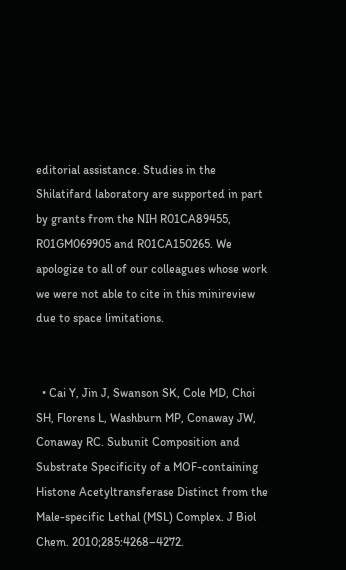editorial assistance. Studies in the Shilatifard laboratory are supported in part by grants from the NIH R01CA89455, R01GM069905 and R01CA150265. We apologize to all of our colleagues whose work we were not able to cite in this minireview due to space limitations.


  • Cai Y, Jin J, Swanson SK, Cole MD, Choi SH, Florens L, Washburn MP, Conaway JW, Conaway RC. Subunit Composition and Substrate Specificity of a MOF-containing Histone Acetyltransferase Distinct from the Male-specific Lethal (MSL) Complex. J Biol Chem. 2010;285:4268–4272.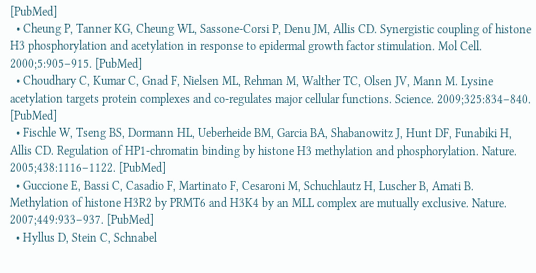[PubMed]
  • Cheung P, Tanner KG, Cheung WL, Sassone-Corsi P, Denu JM, Allis CD. Synergistic coupling of histone H3 phosphorylation and acetylation in response to epidermal growth factor stimulation. Mol Cell. 2000;5:905–915. [PubMed]
  • Choudhary C, Kumar C, Gnad F, Nielsen ML, Rehman M, Walther TC, Olsen JV, Mann M. Lysine acetylation targets protein complexes and co-regulates major cellular functions. Science. 2009;325:834–840. [PubMed]
  • Fischle W, Tseng BS, Dormann HL, Ueberheide BM, Garcia BA, Shabanowitz J, Hunt DF, Funabiki H, Allis CD. Regulation of HP1-chromatin binding by histone H3 methylation and phosphorylation. Nature. 2005;438:1116–1122. [PubMed]
  • Guccione E, Bassi C, Casadio F, Martinato F, Cesaroni M, Schuchlautz H, Luscher B, Amati B. Methylation of histone H3R2 by PRMT6 and H3K4 by an MLL complex are mutually exclusive. Nature. 2007;449:933–937. [PubMed]
  • Hyllus D, Stein C, Schnabel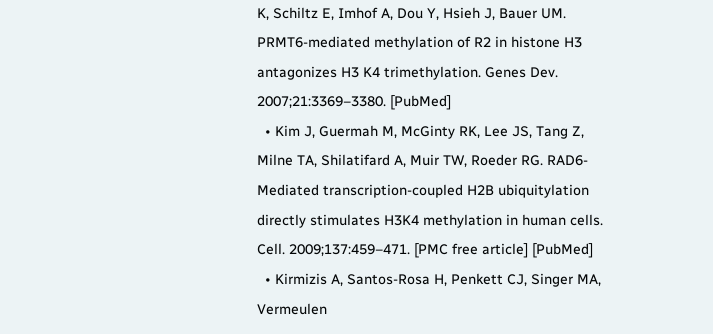K, Schiltz E, Imhof A, Dou Y, Hsieh J, Bauer UM. PRMT6-mediated methylation of R2 in histone H3 antagonizes H3 K4 trimethylation. Genes Dev. 2007;21:3369–3380. [PubMed]
  • Kim J, Guermah M, McGinty RK, Lee JS, Tang Z, Milne TA, Shilatifard A, Muir TW, Roeder RG. RAD6-Mediated transcription-coupled H2B ubiquitylation directly stimulates H3K4 methylation in human cells. Cell. 2009;137:459–471. [PMC free article] [PubMed]
  • Kirmizis A, Santos-Rosa H, Penkett CJ, Singer MA, Vermeulen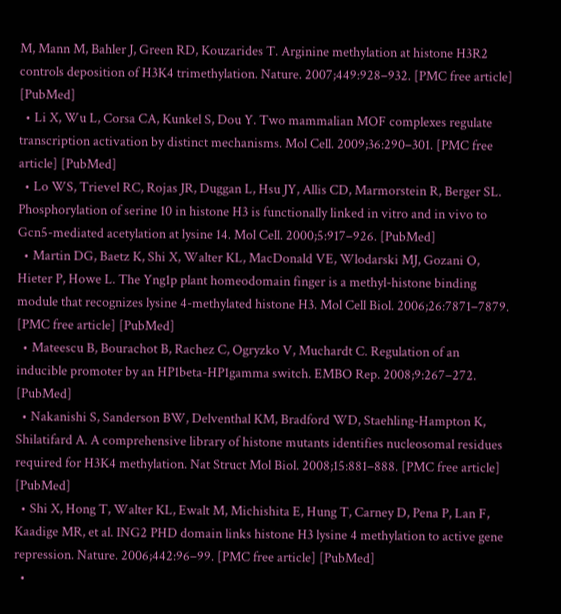M, Mann M, Bahler J, Green RD, Kouzarides T. Arginine methylation at histone H3R2 controls deposition of H3K4 trimethylation. Nature. 2007;449:928–932. [PMC free article] [PubMed]
  • Li X, Wu L, Corsa CA, Kunkel S, Dou Y. Two mammalian MOF complexes regulate transcription activation by distinct mechanisms. Mol Cell. 2009;36:290–301. [PMC free article] [PubMed]
  • Lo WS, Trievel RC, Rojas JR, Duggan L, Hsu JY, Allis CD, Marmorstein R, Berger SL. Phosphorylation of serine 10 in histone H3 is functionally linked in vitro and in vivo to Gcn5-mediated acetylation at lysine 14. Mol Cell. 2000;5:917–926. [PubMed]
  • Martin DG, Baetz K, Shi X, Walter KL, MacDonald VE, Wlodarski MJ, Gozani O, Hieter P, Howe L. The Yng1p plant homeodomain finger is a methyl-histone binding module that recognizes lysine 4-methylated histone H3. Mol Cell Biol. 2006;26:7871–7879. [PMC free article] [PubMed]
  • Mateescu B, Bourachot B, Rachez C, Ogryzko V, Muchardt C. Regulation of an inducible promoter by an HP1beta-HP1gamma switch. EMBO Rep. 2008;9:267–272. [PubMed]
  • Nakanishi S, Sanderson BW, Delventhal KM, Bradford WD, Staehling-Hampton K, Shilatifard A. A comprehensive library of histone mutants identifies nucleosomal residues required for H3K4 methylation. Nat Struct Mol Biol. 2008;15:881–888. [PMC free article] [PubMed]
  • Shi X, Hong T, Walter KL, Ewalt M, Michishita E, Hung T, Carney D, Pena P, Lan F, Kaadige MR, et al. ING2 PHD domain links histone H3 lysine 4 methylation to active gene repression. Nature. 2006;442:96–99. [PMC free article] [PubMed]
  •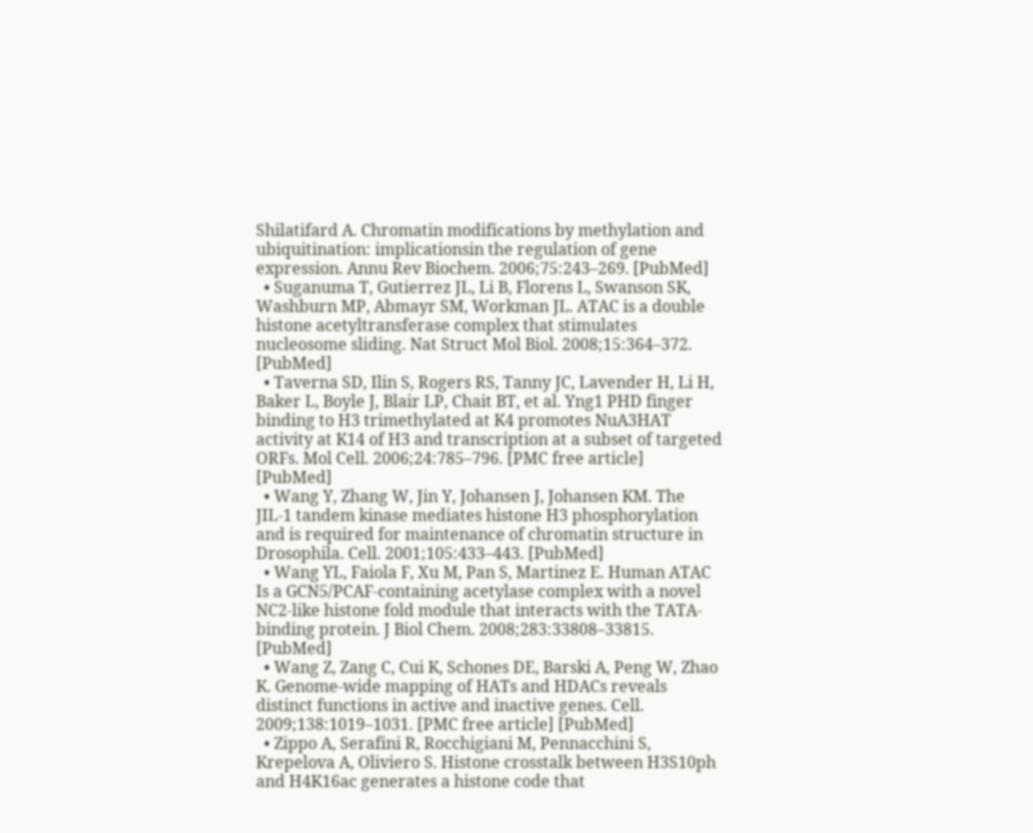Shilatifard A. Chromatin modifications by methylation and ubiquitination: implicationsin the regulation of gene expression. Annu Rev Biochem. 2006;75:243–269. [PubMed]
  • Suganuma T, Gutierrez JL, Li B, Florens L, Swanson SK, Washburn MP, Abmayr SM, Workman JL. ATAC is a double histone acetyltransferase complex that stimulates nucleosome sliding. Nat Struct Mol Biol. 2008;15:364–372. [PubMed]
  • Taverna SD, Ilin S, Rogers RS, Tanny JC, Lavender H, Li H, Baker L, Boyle J, Blair LP, Chait BT, et al. Yng1 PHD finger binding to H3 trimethylated at K4 promotes NuA3HAT activity at K14 of H3 and transcription at a subset of targeted ORFs. Mol Cell. 2006;24:785–796. [PMC free article] [PubMed]
  • Wang Y, Zhang W, Jin Y, Johansen J, Johansen KM. The JIL-1 tandem kinase mediates histone H3 phosphorylation and is required for maintenance of chromatin structure in Drosophila. Cell. 2001;105:433–443. [PubMed]
  • Wang YL, Faiola F, Xu M, Pan S, Martinez E. Human ATAC Is a GCN5/PCAF-containing acetylase complex with a novel NC2-like histone fold module that interacts with the TATA-binding protein. J Biol Chem. 2008;283:33808–33815. [PubMed]
  • Wang Z, Zang C, Cui K, Schones DE, Barski A, Peng W, Zhao K. Genome-wide mapping of HATs and HDACs reveals distinct functions in active and inactive genes. Cell. 2009;138:1019–1031. [PMC free article] [PubMed]
  • Zippo A, Serafini R, Rocchigiani M, Pennacchini S, Krepelova A, Oliviero S. Histone crosstalk between H3S10ph and H4K16ac generates a histone code that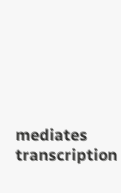mediates transcription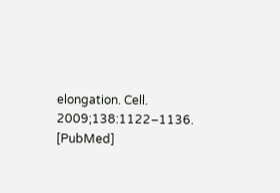elongation. Cell. 2009;138:1122–1136. [PubMed]